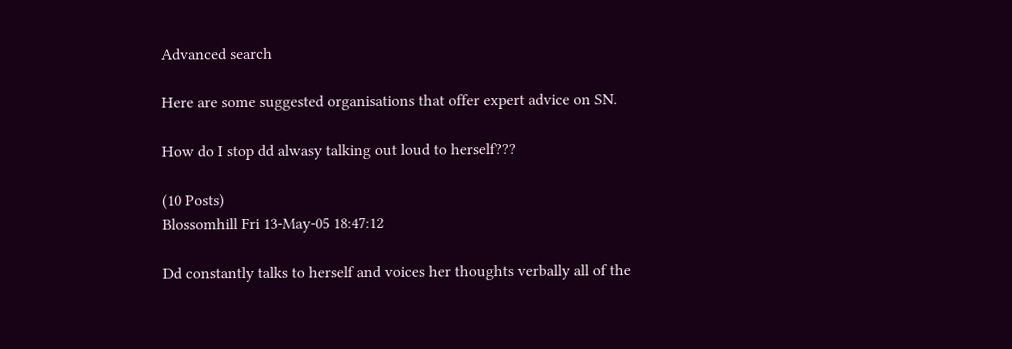Advanced search

Here are some suggested organisations that offer expert advice on SN.

How do I stop dd alwasy talking out loud to herself???

(10 Posts)
Blossomhill Fri 13-May-05 18:47:12

Dd constantly talks to herself and voices her thoughts verbally all of the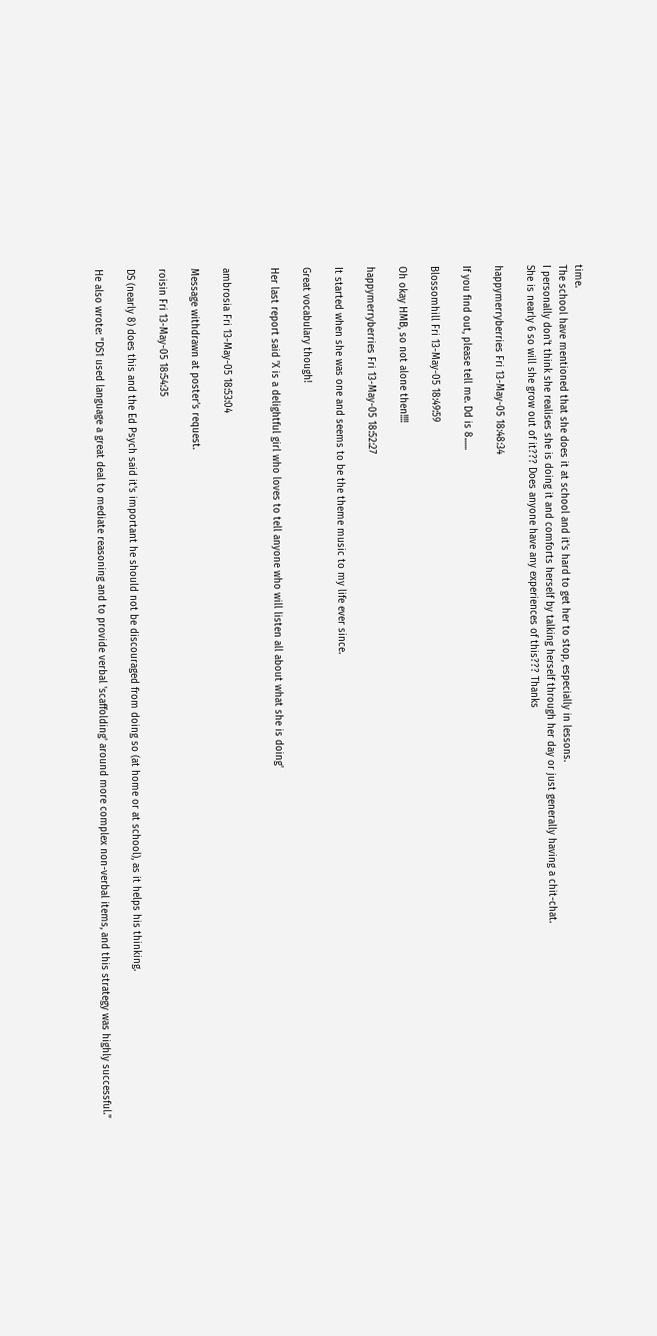time.
The school have mentioned that she does it at school and it's hard to get her to stop, especially in lessons.
I personally don't think she realises she is doing it and comforts herself by talking herself through her day or just generally having a chit-chat.
She is nearly 6 so will she grow out of it??? Does anyone have any experiences of this??? Thanks

happymerryberries Fri 13-May-05 18:48:34

If you find out, please tell me. Dd is 8......

Blossomhill Fri 13-May-05 18:49:59

Oh okay HMB, so not alone then!!!!

happymerryberries Fri 13-May-05 18:52:27

It started when she was one and seems to be the theme music to my life ever since.

Great vocabulary though!

Her last report said 'X is a delightful girl who loves to tell anyone who will listen all about what she is doing'


ambrosia Fri 13-May-05 18:53:04

Message withdrawn at poster's request.

roisin Fri 13-May-05 18:54:35

DS (nearly 8) does this and the Ed Psych said it's important he should not be discouraged from doing so (at home or at school), as it helps his thinking.

He also wrote: "DS1 used language a great deal to mediate reasoning and to provide verbal 'scaffolding' around more complex non-verbal items, and this strategy was highly successful."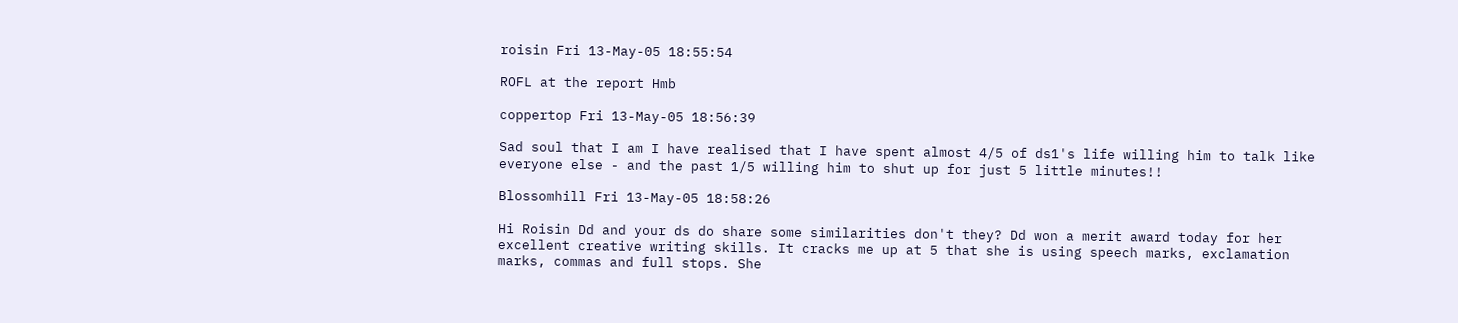roisin Fri 13-May-05 18:55:54

ROFL at the report Hmb

coppertop Fri 13-May-05 18:56:39

Sad soul that I am I have realised that I have spent almost 4/5 of ds1's life willing him to talk like everyone else - and the past 1/5 willing him to shut up for just 5 little minutes!!

Blossomhill Fri 13-May-05 18:58:26

Hi Roisin Dd and your ds do share some similarities don't they? Dd won a merit award today for her excellent creative writing skills. It cracks me up at 5 that she is using speech marks, exclamation marks, commas and full stops. She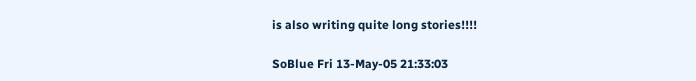is also writing quite long stories!!!!

SoBlue Fri 13-May-05 21:33:03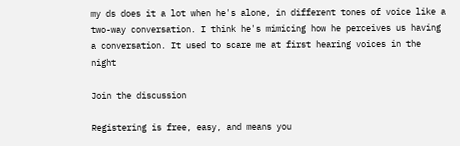my ds does it a lot when he's alone, in different tones of voice like a two-way conversation. I think he's mimicing how he perceives us having a conversation. It used to scare me at first hearing voices in the night

Join the discussion

Registering is free, easy, and means you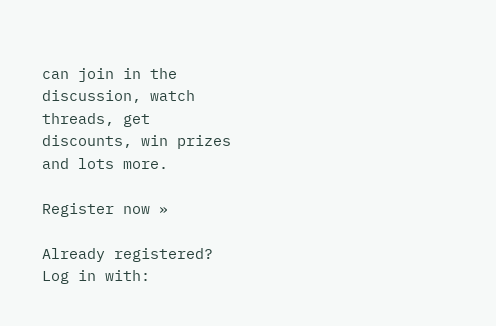can join in the discussion, watch threads, get discounts, win prizes and lots more.

Register now »

Already registered? Log in with: